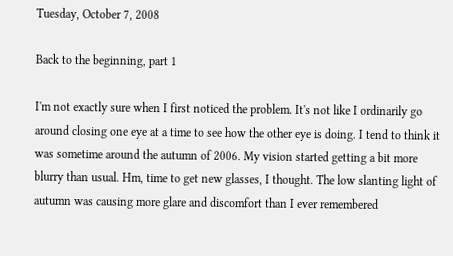Tuesday, October 7, 2008

Back to the beginning, part 1

I'm not exactly sure when I first noticed the problem. It's not like I ordinarily go around closing one eye at a time to see how the other eye is doing. I tend to think it was sometime around the autumn of 2006. My vision started getting a bit more blurry than usual. Hm, time to get new glasses, I thought. The low slanting light of autumn was causing more glare and discomfort than I ever remembered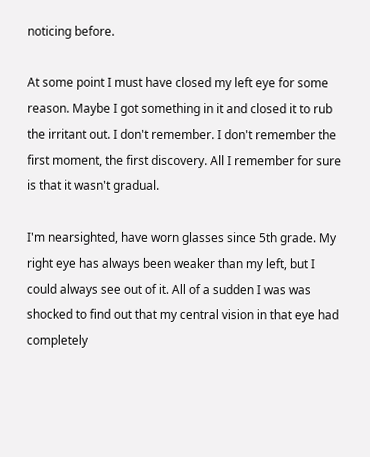noticing before.

At some point I must have closed my left eye for some reason. Maybe I got something in it and closed it to rub the irritant out. I don't remember. I don't remember the first moment, the first discovery. All I remember for sure is that it wasn't gradual.

I'm nearsighted, have worn glasses since 5th grade. My right eye has always been weaker than my left, but I could always see out of it. All of a sudden I was was shocked to find out that my central vision in that eye had completely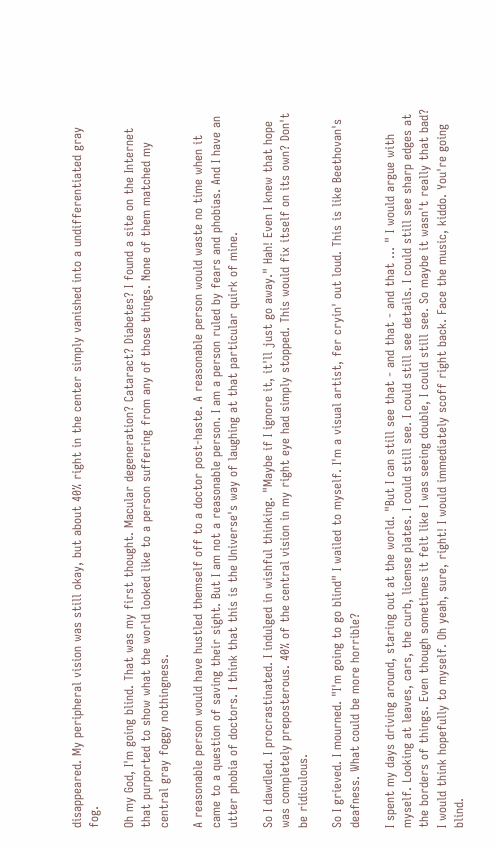disappeared. My peripheral vision was still okay, but about 40% right in the center simply vanished into a undifferentiated gray fog.

Oh my God, I'm going blind. That was my first thought. Macular degeneration? Cataract? Diabetes? I found a site on the Internet that purported to show what the world looked like to a person suffering from any of those things. None of them matched my central gray foggy nothingness.

A reasonable person would have hustled themself off to a doctor post-haste. A reasonable person would waste no time when it came to a question of saving their sight. But I am not a reasonable person. I am a person ruled by fears and phobias. And I have an utter phobia of doctors. I think that this is the Universe's way of laughing at that particular quirk of mine.

So I dawdled. I procrastinated. I indulged in wishful thinking. "Maybe if I ignore it, it'll just go away." Hah! Even I knew that hope was completely preposterous. 40% of the central vision in my right eye had simply stopped. This would fix itself on its own? Don't be ridiculous.

So I grieved. I mourned. "I'm going to go blind" I wailed to myself. I'm a visual artist, fer cryin' out loud. This is like Beethovan's deafness. What could be more horrible?

I spent my days driving around, staring out at the world. "But I can still see that - and that - and that ... " I would argue with myself. Looking at leaves, cars, the curb, license plates. I could still see. I could still see details. I could still see sharp edges at the borders of things. Even though sometimes it felt like I was seeing double, I could still see. So maybe it wasn't really that bad? I would think hopefully to myself. Oh yeah, sure, right! I would immediately scoff right back. Face the music, kiddo. You're going blind.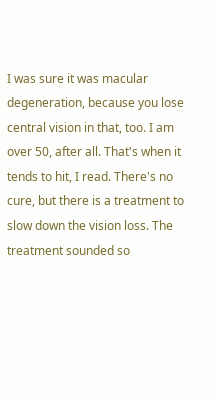I was sure it was macular degeneration, because you lose central vision in that, too. I am over 50, after all. That's when it tends to hit, I read. There's no cure, but there is a treatment to slow down the vision loss. The treatment sounded so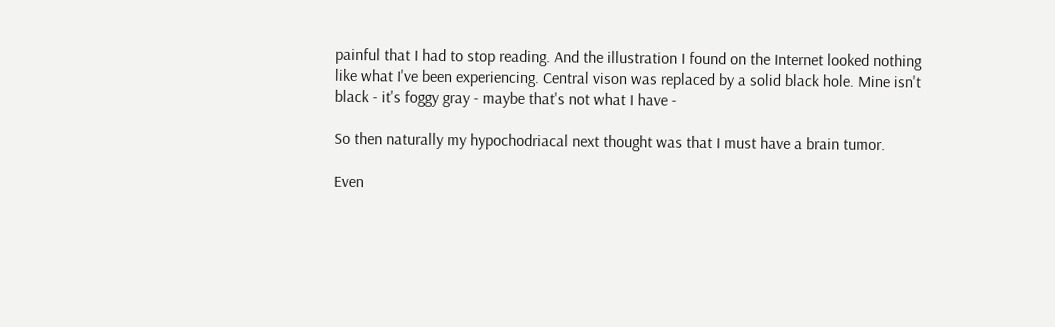painful that I had to stop reading. And the illustration I found on the Internet looked nothing like what I've been experiencing. Central vison was replaced by a solid black hole. Mine isn't black - it's foggy gray - maybe that's not what I have -

So then naturally my hypochodriacal next thought was that I must have a brain tumor.

Even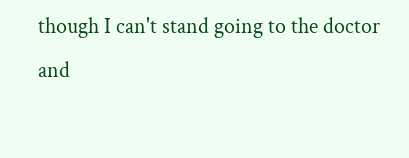though I can't stand going to the doctor and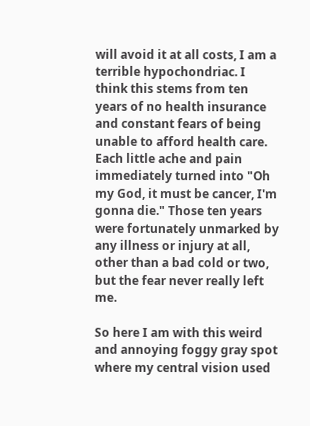will avoid it at all costs, I am a terrible hypochondriac. I think this stems from ten years of no health insurance and constant fears of being unable to afford health care. Each little ache and pain immediately turned into "Oh my God, it must be cancer, I'm gonna die." Those ten years were fortunately unmarked by any illness or injury at all, other than a bad cold or two, but the fear never really left me.

So here I am with this weird and annoying foggy gray spot where my central vision used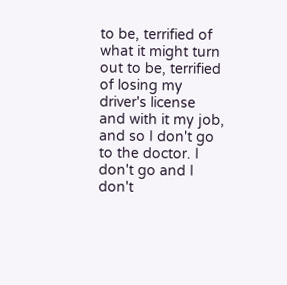to be, terrified of what it might turn out to be, terrified of losing my driver's license and with it my job, and so I don't go to the doctor. I don't go and I don't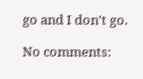go and I don't go.

No comments: